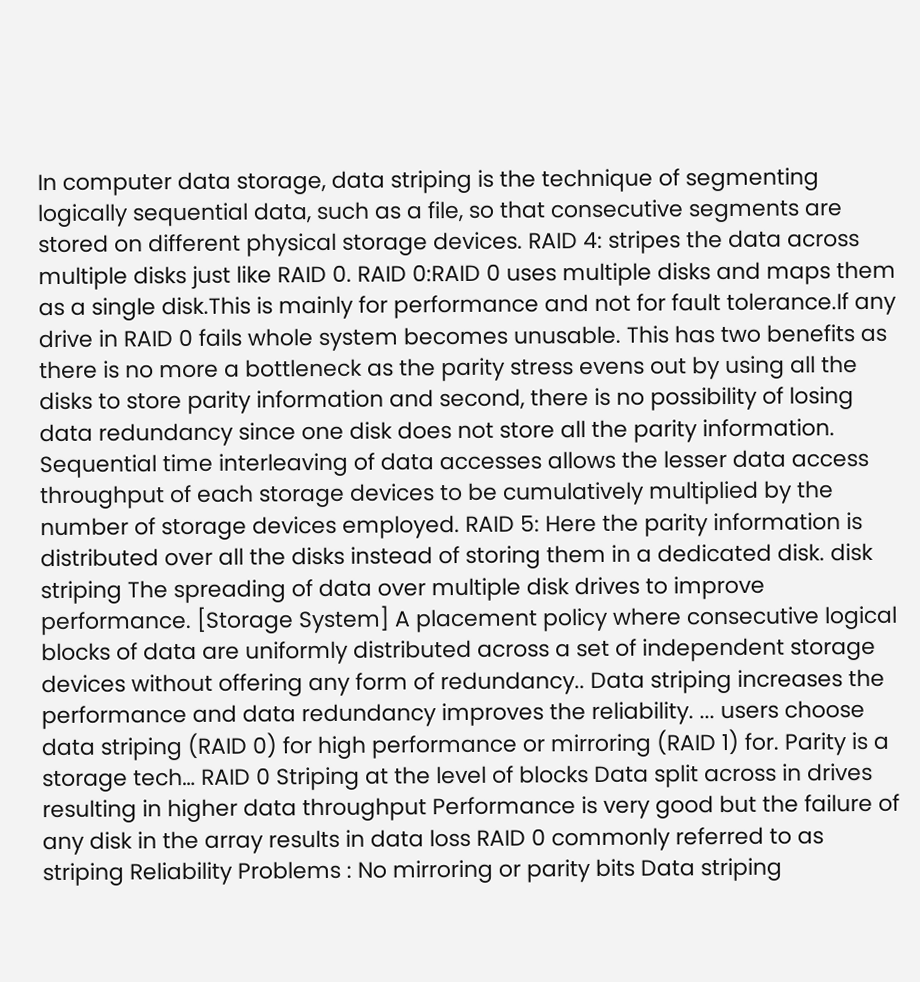In computer data storage, data striping is the technique of segmenting logically sequential data, such as a file, so that consecutive segments are stored on different physical storage devices. RAID 4: stripes the data across multiple disks just like RAID 0. RAID 0:RAID 0 uses multiple disks and maps them as a single disk.This is mainly for performance and not for fault tolerance.If any drive in RAID 0 fails whole system becomes unusable. This has two benefits as there is no more a bottleneck as the parity stress evens out by using all the disks to store parity information and second, there is no possibility of losing data redundancy since one disk does not store all the parity information. Sequential time interleaving of data accesses allows the lesser data access throughput of each storage devices to be cumulatively multiplied by the number of storage devices employed. RAID 5: Here the parity information is distributed over all the disks instead of storing them in a dedicated disk. disk striping The spreading of data over multiple disk drives to improve performance. [Storage System] A placement policy where consecutive logical blocks of data are uniformly distributed across a set of independent storage devices without offering any form of redundancy.. Data striping increases the performance and data redundancy improves the reliability. ... users choose data striping (RAID 0) for high performance or mirroring (RAID 1) for. Parity is a storage tech… RAID 0 Striping at the level of blocks Data split across in drives resulting in higher data throughput Performance is very good but the failure of any disk in the array results in data loss RAID 0 commonly referred to as striping Reliability Problems : No mirroring or parity bits Data striping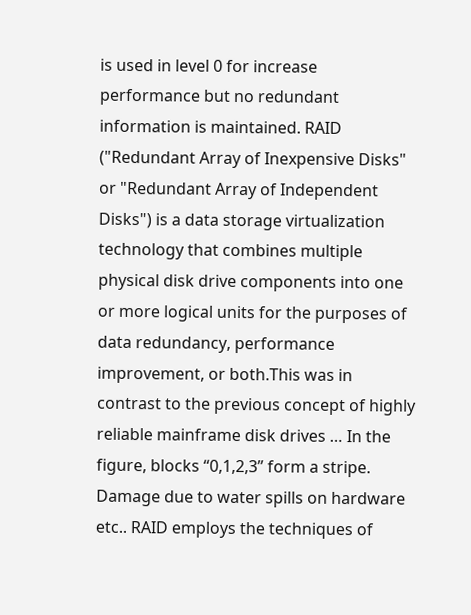is used in level 0 for increase performance but no redundant information is maintained. RAID ("Redundant Array of Inexpensive Disks" or "Redundant Array of Independent Disks") is a data storage virtualization technology that combines multiple physical disk drive components into one or more logical units for the purposes of data redundancy, performance improvement, or both.This was in contrast to the previous concept of highly reliable mainframe disk drives … In the figure, blocks “0,1,2,3” form a stripe. Damage due to water spills on hardware etc.. RAID employs the techniques of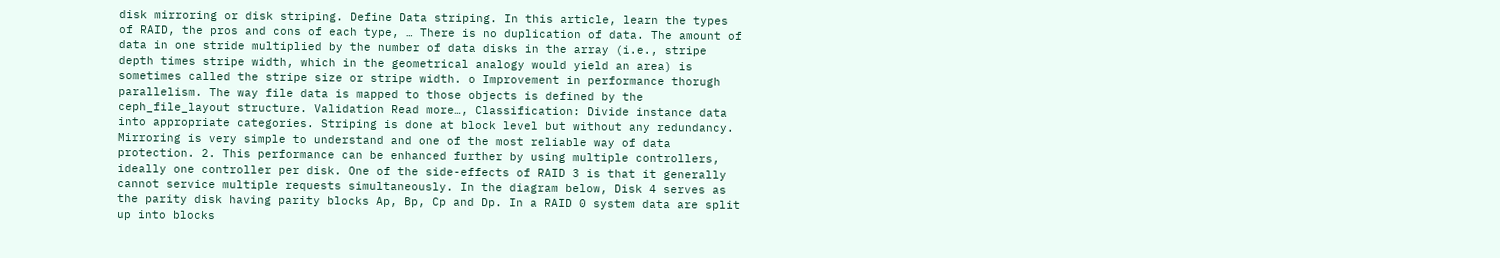disk mirroring or disk striping. Define Data striping. In this article, learn the types of RAID, the pros and cons of each type, … There is no duplication of data. The amount of data in one stride multiplied by the number of data disks in the array (i.e., stripe depth times stripe width, which in the geometrical analogy would yield an area) is sometimes called the stripe size or stripe width. o Improvement in performance thorugh parallelism. The way file data is mapped to those objects is defined by the ceph_file_layout structure. Validation Read more…, Classification: Divide instance data into appropriate categories. Striping is done at block level but without any redundancy. Mirroring is very simple to understand and one of the most reliable way of data protection. 2. This performance can be enhanced further by using multiple controllers, ideally one controller per disk. One of the side-effects of RAID 3 is that it generally cannot service multiple requests simultaneously. In the diagram below, Disk 4 serves as the parity disk having parity blocks Ap, Bp, Cp and Dp. In a RAID 0 system data are split up into blocks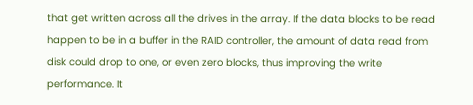that get written across all the drives in the array. If the data blocks to be read happen to be in a buffer in the RAID controller, the amount of data read from disk could drop to one, or even zero blocks, thus improving the write performance. It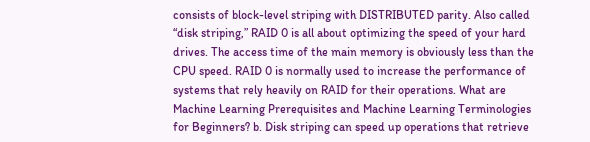consists of block-level striping with DISTRIBUTED parity. Also called “disk striping,” RAID 0 is all about optimizing the speed of your hard drives. The access time of the main memory is obviously less than the CPU speed. RAID 0 is normally used to increase the performance of systems that rely heavily on RAID for their operations. What are Machine Learning Prerequisites and Machine Learning Terminologies for Beginners? b. Disk striping can speed up operations that retrieve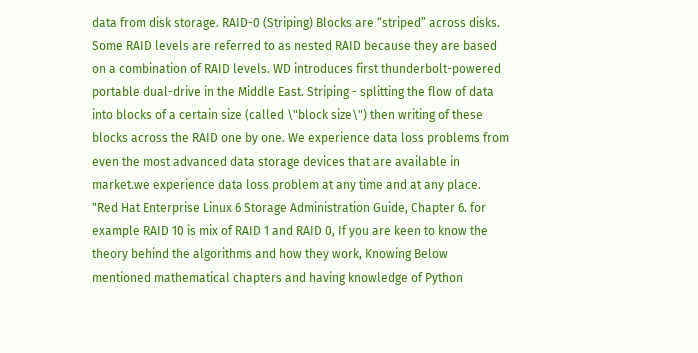data from disk storage. RAID-0 (Striping) Blocks are “striped” across disks. Some RAID levels are referred to as nested RAID because they are based on a combination of RAID levels. WD introduces first thunderbolt-powered portable dual-drive in the Middle East. Striping - splitting the flow of data into blocks of a certain size (called \"block size\") then writing of these blocks across the RAID one by one. We experience data loss problems from even the most advanced data storage devices that are available in market.we experience data loss problem at any time and at any place. "Red Hat Enterprise Linux 6 Storage Administration Guide, Chapter 6. for example RAID 10 is mix of RAID 1 and RAID 0, If you are keen to know the theory behind the algorithms and how they work, Knowing Below mentioned mathematical chapters and having knowledge of Python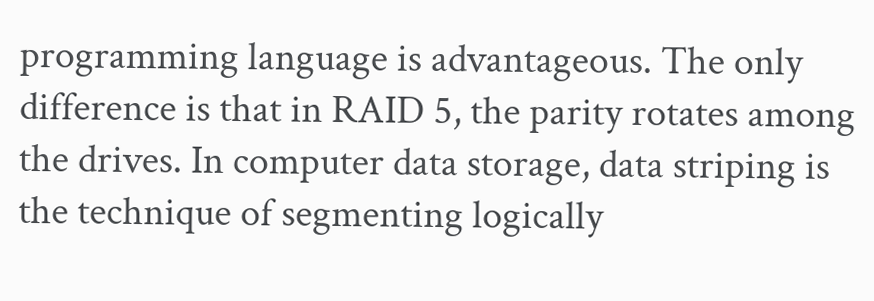programming language is advantageous. The only difference is that in RAID 5, the parity rotates among the drives. In computer data storage, data striping is the technique of segmenting logically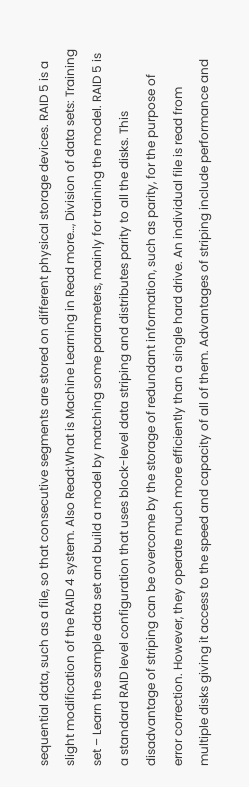sequential data, such as a file, so that consecutive segments are stored on different physical storage devices. RAID 5 is a slight modification of the RAID 4 system. Also Read:What is Machine Learning in Read more…, Division of data sets: Training set – Learn the sample data set and build a model by matching some parameters, mainly for training the model. RAID 5 is a standard RAID level configuration that uses block-level data striping and distributes parity to all the disks. This disadvantage of striping can be overcome by the storage of redundant information, such as parity, for the purpose of error correction. However, they operate much more efficiently than a single hard drive. An individual file is read from multiple disks giving it access to the speed and capacity of all of them. Advantages of striping include performance and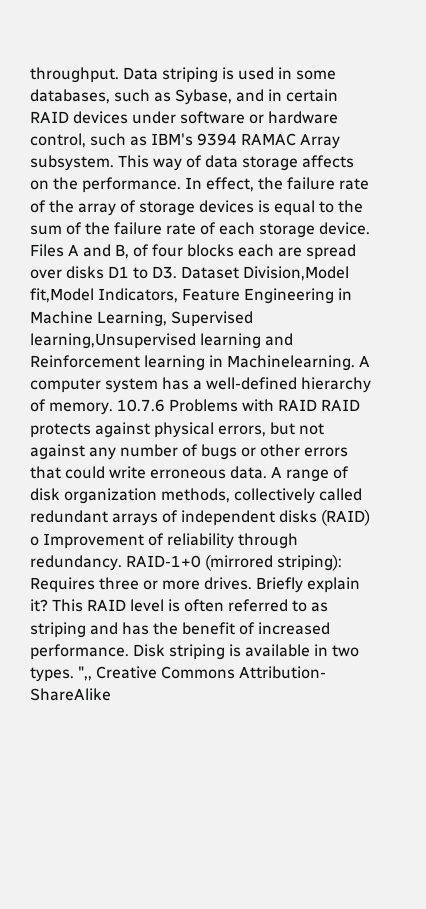throughput. Data striping is used in some databases, such as Sybase, and in certain RAID devices under software or hardware control, such as IBM's 9394 RAMAC Array subsystem. This way of data storage affects on the performance. In effect, the failure rate of the array of storage devices is equal to the sum of the failure rate of each storage device. Files A and B, of four blocks each are spread over disks D1 to D3. Dataset Division,Model fit,Model Indicators, Feature Engineering in Machine Learning, Supervised learning,Unsupervised learning and Reinforcement learning in Machinelearning. A computer system has a well-defined hierarchy of memory. 10.7.6 Problems with RAID RAID protects against physical errors, but not against any number of bugs or other errors that could write erroneous data. A range of disk organization methods, collectively called redundant arrays of independent disks (RAID) o Improvement of reliability through redundancy. RAID-1+0 (mirrored striping): Requires three or more drives. Briefly explain it? This RAID level is often referred to as striping and has the benefit of increased performance. Disk striping is available in two types. ",, Creative Commons Attribution-ShareAlike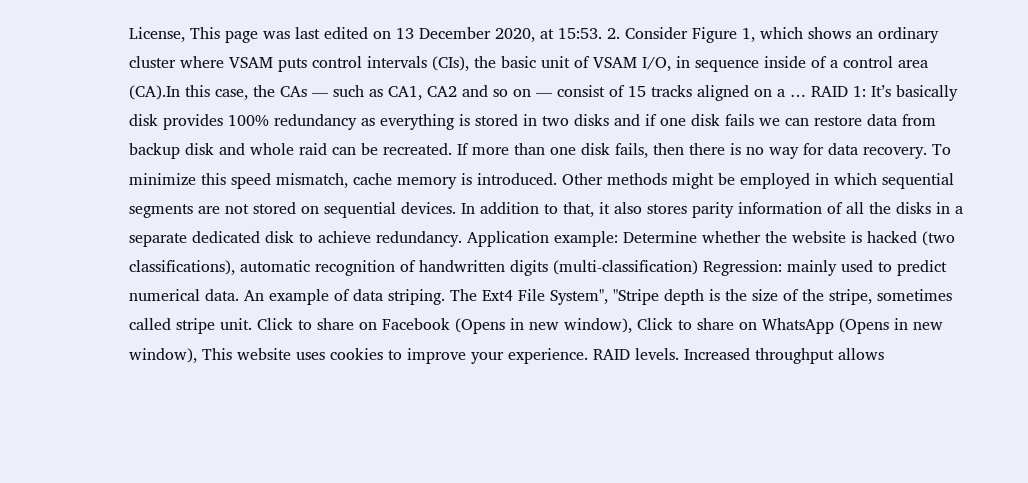License, This page was last edited on 13 December 2020, at 15:53. 2. Consider Figure 1, which shows an ordinary cluster where VSAM puts control intervals (CIs), the basic unit of VSAM I/O, in sequence inside of a control area (CA).In this case, the CAs — such as CA1, CA2 and so on — consist of 15 tracks aligned on a … RAID 1: It’s basically disk provides 100% redundancy as everything is stored in two disks and if one disk fails we can restore data from backup disk and whole raid can be recreated. If more than one disk fails, then there is no way for data recovery. To minimize this speed mismatch, cache memory is introduced. Other methods might be employed in which sequential segments are not stored on sequential devices. In addition to that, it also stores parity information of all the disks in a separate dedicated disk to achieve redundancy. Application example: Determine whether the website is hacked (two classifications), automatic recognition of handwritten digits (multi-classification) Regression: mainly used to predict numerical data. An example of data striping. The Ext4 File System", "Stripe depth is the size of the stripe, sometimes called stripe unit. Click to share on Facebook (Opens in new window), Click to share on WhatsApp (Opens in new window), This website uses cookies to improve your experience. RAID levels. Increased throughput allows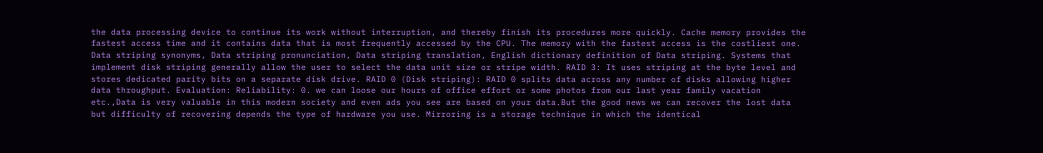the data processing device to continue its work without interruption, and thereby finish its procedures more quickly. Cache memory provides the fastest access time and it contains data that is most frequently accessed by the CPU. The memory with the fastest access is the costliest one. Data striping synonyms, Data striping pronunciation, Data striping translation, English dictionary definition of Data striping. Systems that implement disk striping generally allow the user to select the data unit size or stripe width. RAID 3: It uses striping at the byte level and stores dedicated parity bits on a separate disk drive. RAID 0 (Disk striping): RAID 0 splits data across any number of disks allowing higher data throughput. Evaluation: Reliability: 0. we can loose our hours of office effort or some photos from our last year family vacation etc.,Data is very valuable in this modern society and even ads you see are based on your data.But the good news we can recover the lost data but difficulty of recovering depends the type of hardware you use. Mirroring is a storage technique in which the identical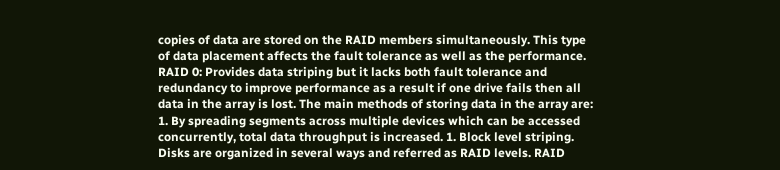copies of data are stored on the RAID members simultaneously. This type of data placement affects the fault tolerance as well as the performance. RAID 0: Provides data striping but it lacks both fault tolerance and redundancy to improve performance as a result if one drive fails then all data in the array is lost. The main methods of storing data in the array are: 1. By spreading segments across multiple devices which can be accessed concurrently, total data throughput is increased. 1. Block level striping. Disks are organized in several ways and referred as RAID levels. RAID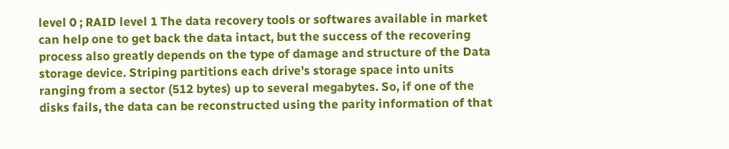level 0 ; RAID level 1 The data recovery tools or softwares available in market can help one to get back the data intact, but the success of the recovering process also greatly depends on the type of damage and structure of the Data storage device. Striping partitions each drive's storage space into units ranging from a sector (512 bytes) up to several megabytes. So, if one of the disks fails, the data can be reconstructed using the parity information of that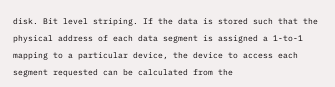disk. Bit level striping. If the data is stored such that the physical address of each data segment is assigned a 1-to-1 mapping to a particular device, the device to access each segment requested can be calculated from the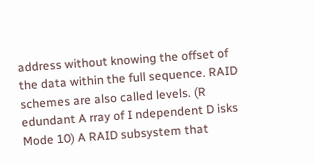address without knowing the offset of the data within the full sequence. RAID schemes are also called levels. (R edundant A rray of I ndependent D isks Mode 10) A RAID subsystem that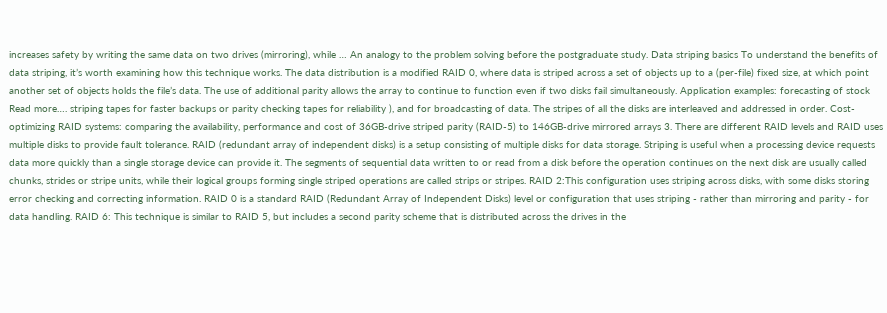increases safety by writing the same data on two drives (mirroring), while … An analogy to the problem solving before the postgraduate study. Data striping basics To understand the benefits of data striping, it’s worth examining how this technique works. The data distribution is a modified RAID 0, where data is striped across a set of objects up to a (per-file) fixed size, at which point another set of objects holds the file’s data. The use of additional parity allows the array to continue to function even if two disks fail simultaneously. Application examples: forecasting of stock Read more…. striping tapes for faster backups or parity checking tapes for reliability ), and for broadcasting of data. The stripes of all the disks are interleaved and addressed in order. Cost-optimizing RAID systems: comparing the availability, performance and cost of 36GB-drive striped parity (RAID-5) to 146GB-drive mirrored arrays 3. There are different RAID levels and RAID uses multiple disks to provide fault tolerance. RAID (redundant array of independent disks) is a setup consisting of multiple disks for data storage. Striping is useful when a processing device requests data more quickly than a single storage device can provide it. The segments of sequential data written to or read from a disk before the operation continues on the next disk are usually called chunks, strides or stripe units, while their logical groups forming single striped operations are called strips or stripes. RAID 2:This configuration uses striping across disks, with some disks storing error checking and correcting information. RAID 0 is a standard RAID (Redundant Array of Independent Disks) level or configuration that uses striping - rather than mirroring and parity - for data handling. RAID 6: This technique is similar to RAID 5, but includes a second parity scheme that is distributed across the drives in the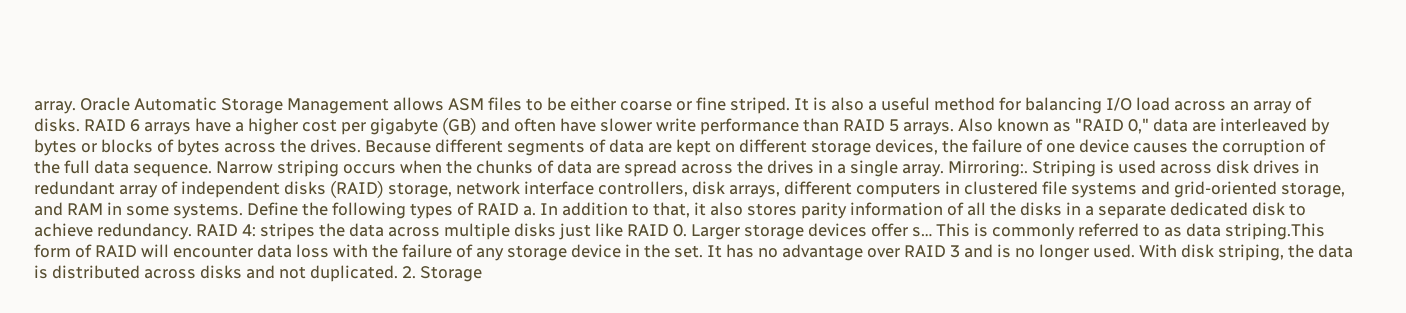array. Oracle Automatic Storage Management allows ASM files to be either coarse or fine striped. It is also a useful method for balancing I/O load across an array of disks. RAID 6 arrays have a higher cost per gigabyte (GB) and often have slower write performance than RAID 5 arrays. Also known as "RAID 0," data are interleaved by bytes or blocks of bytes across the drives. Because different segments of data are kept on different storage devices, the failure of one device causes the corruption of the full data sequence. Narrow striping occurs when the chunks of data are spread across the drives in a single array. Mirroring:. Striping is used across disk drives in redundant array of independent disks (RAID) storage, network interface controllers, disk arrays, different computers in clustered file systems and grid-oriented storage, and RAM in some systems. Define the following types of RAID a. In addition to that, it also stores parity information of all the disks in a separate dedicated disk to achieve redundancy. RAID 4: stripes the data across multiple disks just like RAID 0. Larger storage devices offer s… This is commonly referred to as data striping.This form of RAID will encounter data loss with the failure of any storage device in the set. It has no advantage over RAID 3 and is no longer used. With disk striping, the data is distributed across disks and not duplicated. 2. Storage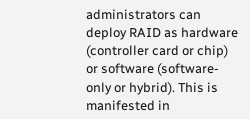administrators can deploy RAID as hardware (controller card or chip) or software (software-only or hybrid). This is manifested in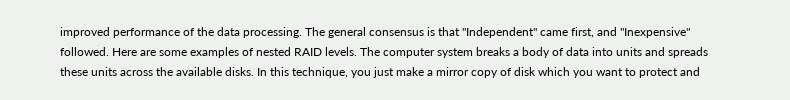improved performance of the data processing. The general consensus is that "Independent" came first, and "Inexpensive" followed. Here are some examples of nested RAID levels. The computer system breaks a body of data into units and spreads these units across the available disks. In this technique, you just make a mirror copy of disk which you want to protect and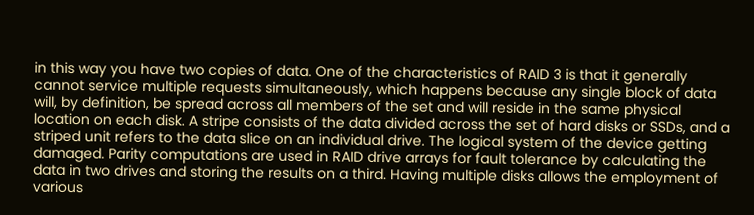in this way you have two copies of data. One of the characteristics of RAID 3 is that it generally cannot service multiple requests simultaneously, which happens because any single block of data will, by definition, be spread across all members of the set and will reside in the same physical location on each disk. A stripe consists of the data divided across the set of hard disks or SSDs, and a striped unit refers to the data slice on an individual drive. The logical system of the device getting damaged. Parity computations are used in RAID drive arrays for fault tolerance by calculating the data in two drives and storing the results on a third. Having multiple disks allows the employment of various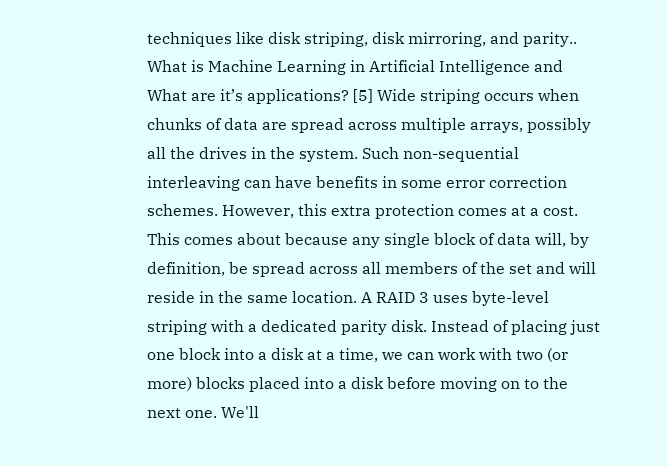techniques like disk striping, disk mirroring, and parity.. What is Machine Learning in Artificial Intelligence and What are it’s applications? [5] Wide striping occurs when chunks of data are spread across multiple arrays, possibly all the drives in the system. Such non-sequential interleaving can have benefits in some error correction schemes. However, this extra protection comes at a cost. This comes about because any single block of data will, by definition, be spread across all members of the set and will reside in the same location. A RAID 3 uses byte-level striping with a dedicated parity disk. Instead of placing just one block into a disk at a time, we can work with two (or more) blocks placed into a disk before moving on to the next one. We'll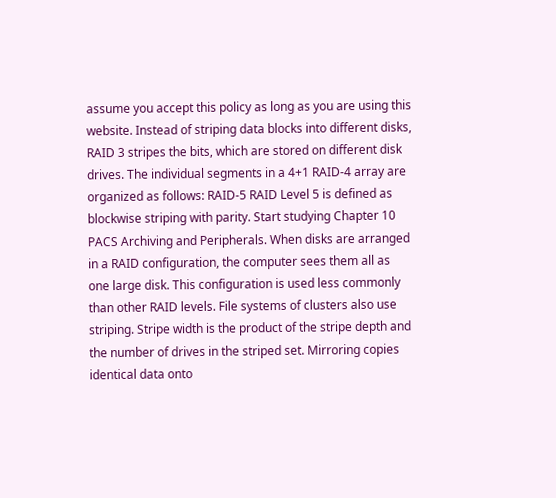assume you accept this policy as long as you are using this website. Instead of striping data blocks into different disks, RAID 3 stripes the bits, which are stored on different disk drives. The individual segments in a 4+1 RAID-4 array are organized as follows: RAID-5 RAID Level 5 is defined as blockwise striping with parity. Start studying Chapter 10 PACS Archiving and Peripherals. When disks are arranged in a RAID configuration, the computer sees them all as one large disk. This configuration is used less commonly than other RAID levels. File systems of clusters also use striping. Stripe width is the product of the stripe depth and the number of drives in the striped set. Mirroring copies identical data onto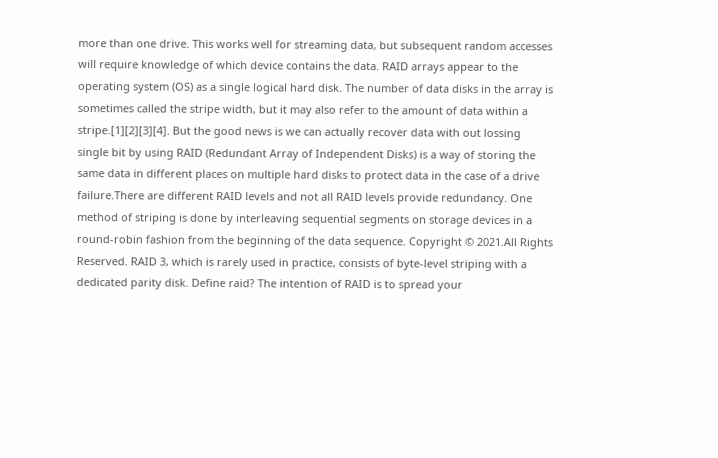more than one drive. This works well for streaming data, but subsequent random accesses will require knowledge of which device contains the data. RAID arrays appear to the operating system (OS) as a single logical hard disk. The number of data disks in the array is sometimes called the stripe width, but it may also refer to the amount of data within a stripe.[1][2][3][4]. But the good news is we can actually recover data with out lossing single bit by using RAID (Redundant Array of Independent Disks) is a way of storing the same data in different places on multiple hard disks to protect data in the case of a drive failure.There are different RAID levels and not all RAID levels provide redundancy. One method of striping is done by interleaving sequential segments on storage devices in a round-robin fashion from the beginning of the data sequence. Copyright © 2021.All Rights Reserved. RAID 3, which is rarely used in practice, consists of byte-level striping with a dedicated parity disk. Define raid? The intention of RAID is to spread your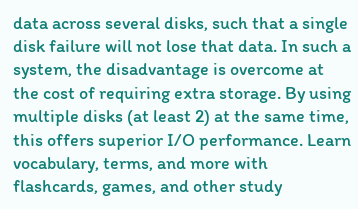data across several disks, such that a single disk failure will not lose that data. In such a system, the disadvantage is overcome at the cost of requiring extra storage. By using multiple disks (at least 2) at the same time, this offers superior I/O performance. Learn vocabulary, terms, and more with flashcards, games, and other study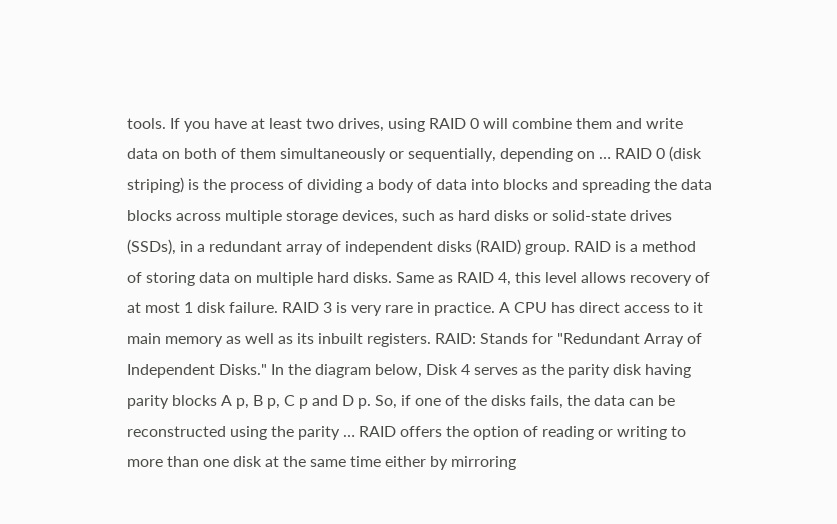tools. If you have at least two drives, using RAID 0 will combine them and write data on both of them simultaneously or sequentially, depending on … RAID 0 (disk striping) is the process of dividing a body of data into blocks and spreading the data blocks across multiple storage devices, such as hard disks or solid-state drives (SSDs), in a redundant array of independent disks (RAID) group. RAID is a method of storing data on multiple hard disks. Same as RAID 4, this level allows recovery of at most 1 disk failure. RAID 3 is very rare in practice. A CPU has direct access to it main memory as well as its inbuilt registers. RAID: Stands for "Redundant Array of Independent Disks." In the diagram below, Disk 4 serves as the parity disk having parity blocks A p, B p, C p and D p. So, if one of the disks fails, the data can be reconstructed using the parity … RAID offers the option of reading or writing to more than one disk at the same time either by mirroring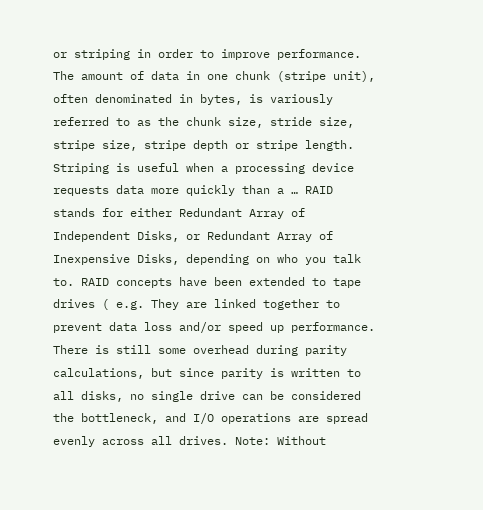or striping in order to improve performance. The amount of data in one chunk (stripe unit), often denominated in bytes, is variously referred to as the chunk size, stride size, stripe size, stripe depth or stripe length. Striping is useful when a processing device requests data more quickly than a … RAID stands for either Redundant Array of Independent Disks, or Redundant Array of Inexpensive Disks, depending on who you talk to. RAID concepts have been extended to tape drives ( e.g. They are linked together to prevent data loss and/or speed up performance. There is still some overhead during parity calculations, but since parity is written to all disks, no single drive can be considered the bottleneck, and I/O operations are spread evenly across all drives. Note: Without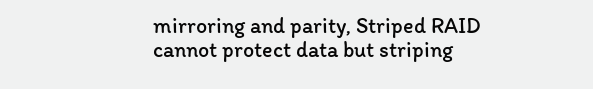mirroring and parity, Striped RAID cannot protect data but striping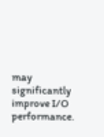may significantly improve I/O performance.